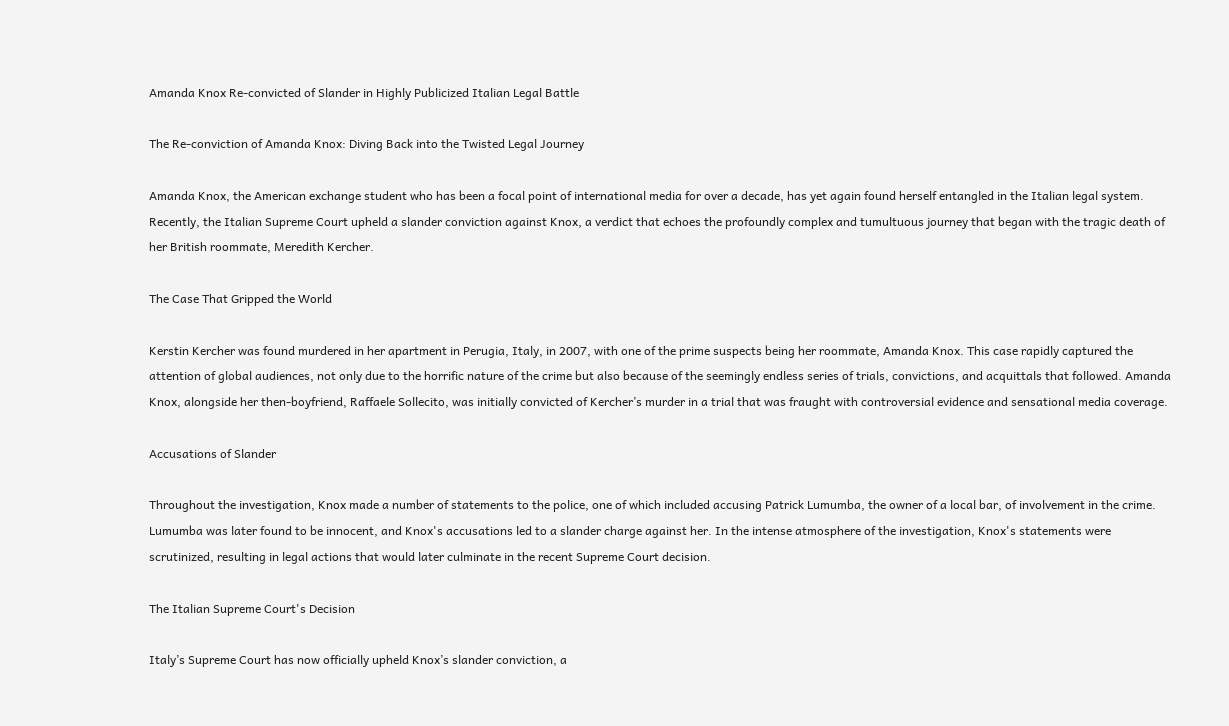Amanda Knox Re-convicted of Slander in Highly Publicized Italian Legal Battle

The Re-conviction of Amanda Knox: Diving Back into the Twisted Legal Journey

Amanda Knox, the American exchange student who has been a focal point of international media for over a decade, has yet again found herself entangled in the Italian legal system. Recently, the Italian Supreme Court upheld a slander conviction against Knox, a verdict that echoes the profoundly complex and tumultuous journey that began with the tragic death of her British roommate, Meredith Kercher.

The Case That Gripped the World

Kerstin Kercher was found murdered in her apartment in Perugia, Italy, in 2007, with one of the prime suspects being her roommate, Amanda Knox. This case rapidly captured the attention of global audiences, not only due to the horrific nature of the crime but also because of the seemingly endless series of trials, convictions, and acquittals that followed. Amanda Knox, alongside her then-boyfriend, Raffaele Sollecito, was initially convicted of Kercher’s murder in a trial that was fraught with controversial evidence and sensational media coverage.

Accusations of Slander

Throughout the investigation, Knox made a number of statements to the police, one of which included accusing Patrick Lumumba, the owner of a local bar, of involvement in the crime. Lumumba was later found to be innocent, and Knox's accusations led to a slander charge against her. In the intense atmosphere of the investigation, Knox's statements were scrutinized, resulting in legal actions that would later culminate in the recent Supreme Court decision.

The Italian Supreme Court's Decision

Italy’s Supreme Court has now officially upheld Knox’s slander conviction, a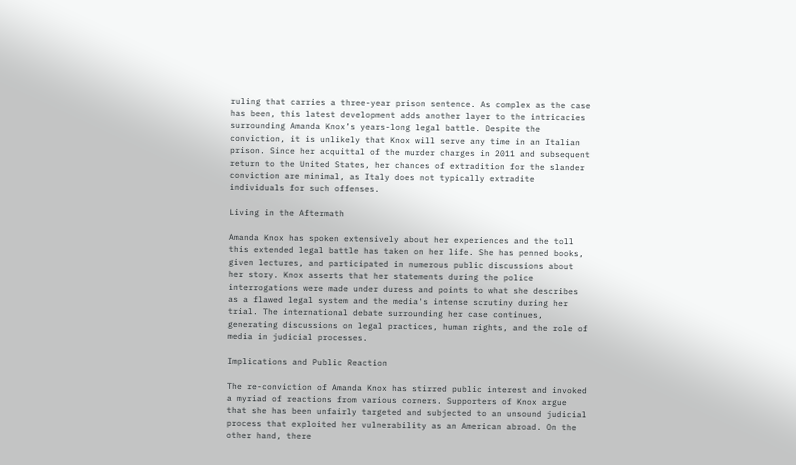ruling that carries a three-year prison sentence. As complex as the case has been, this latest development adds another layer to the intricacies surrounding Amanda Knox’s years-long legal battle. Despite the conviction, it is unlikely that Knox will serve any time in an Italian prison. Since her acquittal of the murder charges in 2011 and subsequent return to the United States, her chances of extradition for the slander conviction are minimal, as Italy does not typically extradite individuals for such offenses.

Living in the Aftermath

Amanda Knox has spoken extensively about her experiences and the toll this extended legal battle has taken on her life. She has penned books, given lectures, and participated in numerous public discussions about her story. Knox asserts that her statements during the police interrogations were made under duress and points to what she describes as a flawed legal system and the media's intense scrutiny during her trial. The international debate surrounding her case continues, generating discussions on legal practices, human rights, and the role of media in judicial processes.

Implications and Public Reaction

The re-conviction of Amanda Knox has stirred public interest and invoked a myriad of reactions from various corners. Supporters of Knox argue that she has been unfairly targeted and subjected to an unsound judicial process that exploited her vulnerability as an American abroad. On the other hand, there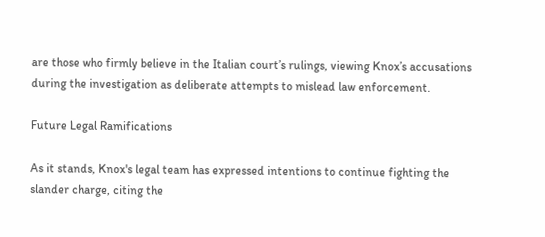are those who firmly believe in the Italian court’s rulings, viewing Knox’s accusations during the investigation as deliberate attempts to mislead law enforcement.

Future Legal Ramifications

As it stands, Knox's legal team has expressed intentions to continue fighting the slander charge, citing the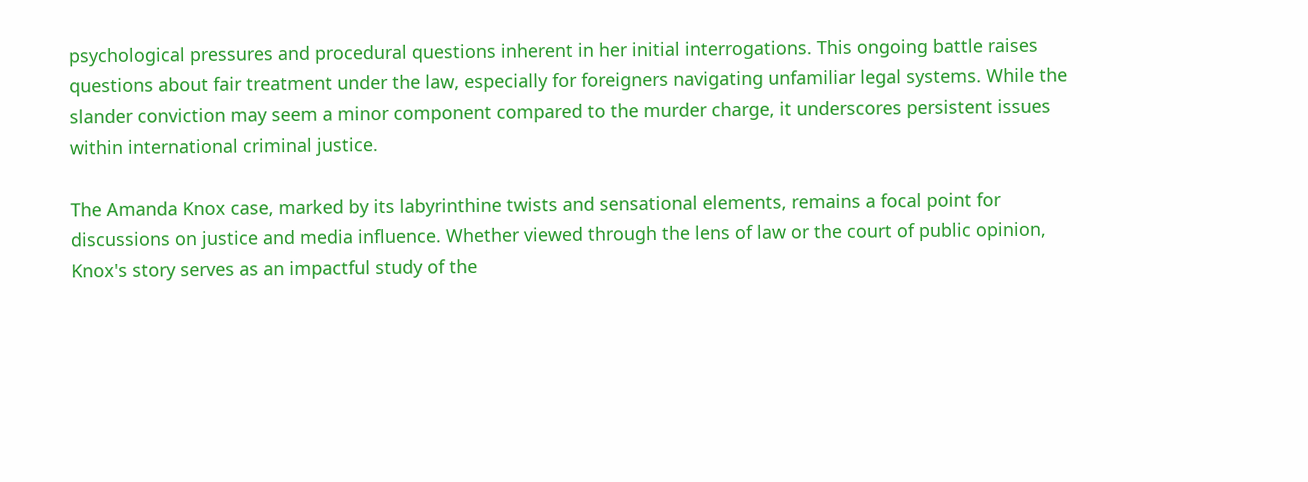psychological pressures and procedural questions inherent in her initial interrogations. This ongoing battle raises questions about fair treatment under the law, especially for foreigners navigating unfamiliar legal systems. While the slander conviction may seem a minor component compared to the murder charge, it underscores persistent issues within international criminal justice.

The Amanda Knox case, marked by its labyrinthine twists and sensational elements, remains a focal point for discussions on justice and media influence. Whether viewed through the lens of law or the court of public opinion, Knox's story serves as an impactful study of the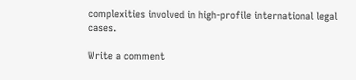complexities involved in high-profile international legal cases.

Write a comment